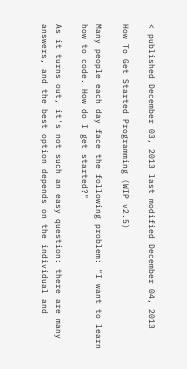< published December 03, 2013 last modified December 04, 2013

How To Get Started Programming (WIP v2.5)

Many people each day face the following problem: "I want to learn how to code. How do I get started?"

As it turns out, it's not such an easy question: there are many answers, and the best option depends on the individual and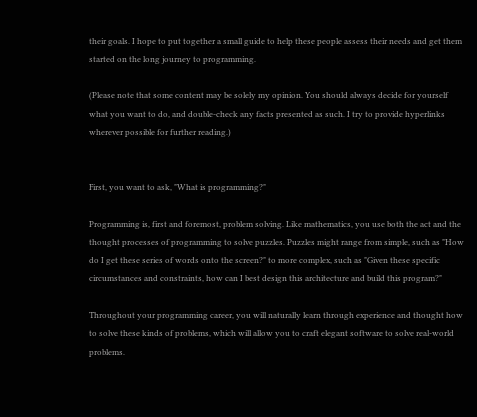their goals. I hope to put together a small guide to help these people assess their needs and get them started on the long journey to programming.

(Please note that some content may be solely my opinion. You should always decide for yourself what you want to do, and double-check any facts presented as such. I try to provide hyperlinks wherever possible for further reading.)


First, you want to ask, "What is programming?"

Programming is, first and foremost, problem solving. Like mathematics, you use both the act and the thought processes of programming to solve puzzles. Puzzles might range from simple, such as "How do I get these series of words onto the screen?" to more complex, such as "Given these specific circumstances and constraints, how can I best design this architecture and build this program?"

Throughout your programming career, you will naturally learn through experience and thought how to solve these kinds of problems, which will allow you to craft elegant software to solve real-world problems.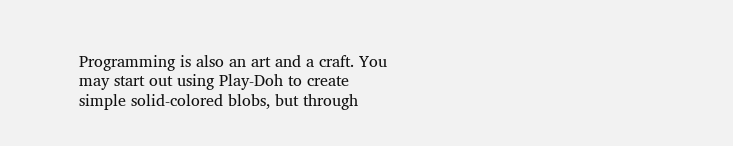Programming is also an art and a craft. You may start out using Play-Doh to create simple solid-colored blobs, but through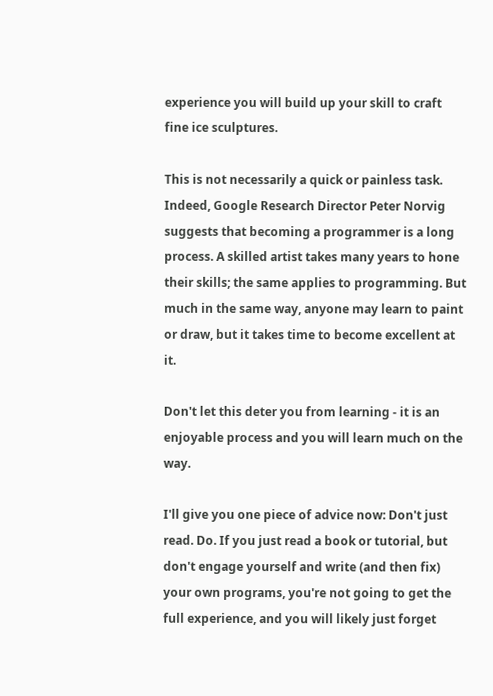experience you will build up your skill to craft fine ice sculptures.

This is not necessarily a quick or painless task. Indeed, Google Research Director Peter Norvig suggests that becoming a programmer is a long process. A skilled artist takes many years to hone their skills; the same applies to programming. But much in the same way, anyone may learn to paint or draw, but it takes time to become excellent at it.

Don't let this deter you from learning - it is an enjoyable process and you will learn much on the way.

I'll give you one piece of advice now: Don't just read. Do. If you just read a book or tutorial, but don't engage yourself and write (and then fix) your own programs, you're not going to get the full experience, and you will likely just forget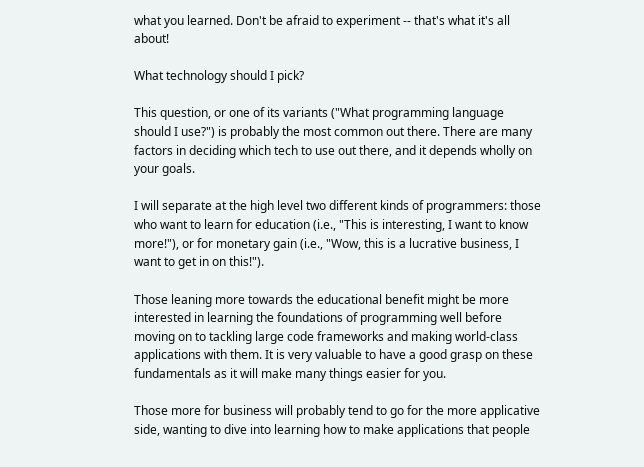what you learned. Don't be afraid to experiment -- that's what it's all about!

What technology should I pick?

This question, or one of its variants ("What programming language should I use?") is probably the most common out there. There are many factors in deciding which tech to use out there, and it depends wholly on your goals.

I will separate at the high level two different kinds of programmers: those who want to learn for education (i.e., "This is interesting, I want to know more!"), or for monetary gain (i.e., "Wow, this is a lucrative business, I want to get in on this!").

Those leaning more towards the educational benefit might be more interested in learning the foundations of programming well before moving on to tackling large code frameworks and making world-class applications with them. It is very valuable to have a good grasp on these fundamentals as it will make many things easier for you.

Those more for business will probably tend to go for the more applicative side, wanting to dive into learning how to make applications that people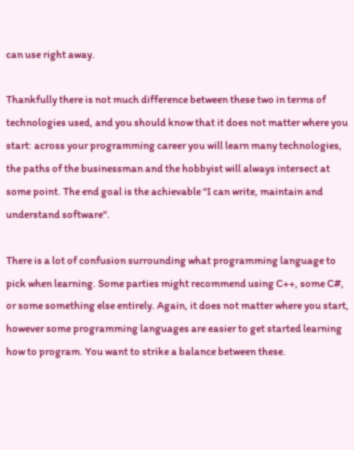can use right away.

Thankfully there is not much difference between these two in terms of technologies used, and you should know that it does not matter where you start: across your programming career you will learn many technologies, the paths of the businessman and the hobbyist will always intersect at some point. The end goal is the achievable "I can write, maintain and understand software".

There is a lot of confusion surrounding what programming language to pick when learning. Some parties might recommend using C++, some C#, or some something else entirely. Again, it does not matter where you start, however some programming languages are easier to get started learning how to program. You want to strike a balance between these.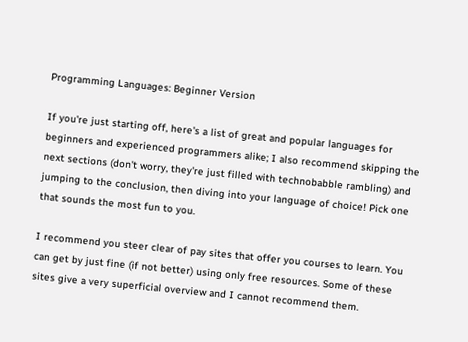Programming Languages: Beginner Version

If you're just starting off, here's a list of great and popular languages for beginners and experienced programmers alike; I also recommend skipping the next sections (don't worry, they're just filled with technobabble rambling) and jumping to the conclusion, then diving into your language of choice! Pick one that sounds the most fun to you.

I recommend you steer clear of pay sites that offer you courses to learn. You can get by just fine (if not better) using only free resources. Some of these sites give a very superficial overview and I cannot recommend them.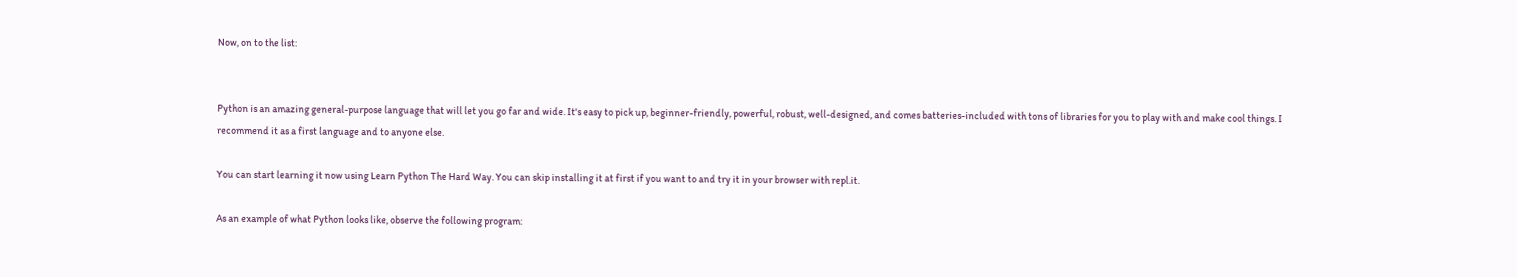Now, on to the list:


Python is an amazing general-purpose language that will let you go far and wide. It's easy to pick up, beginner-friendly, powerful, robust, well-designed, and comes batteries-included with tons of libraries for you to play with and make cool things. I recommend it as a first language and to anyone else.

You can start learning it now using Learn Python The Hard Way. You can skip installing it at first if you want to and try it in your browser with repl.it.

As an example of what Python looks like, observe the following program: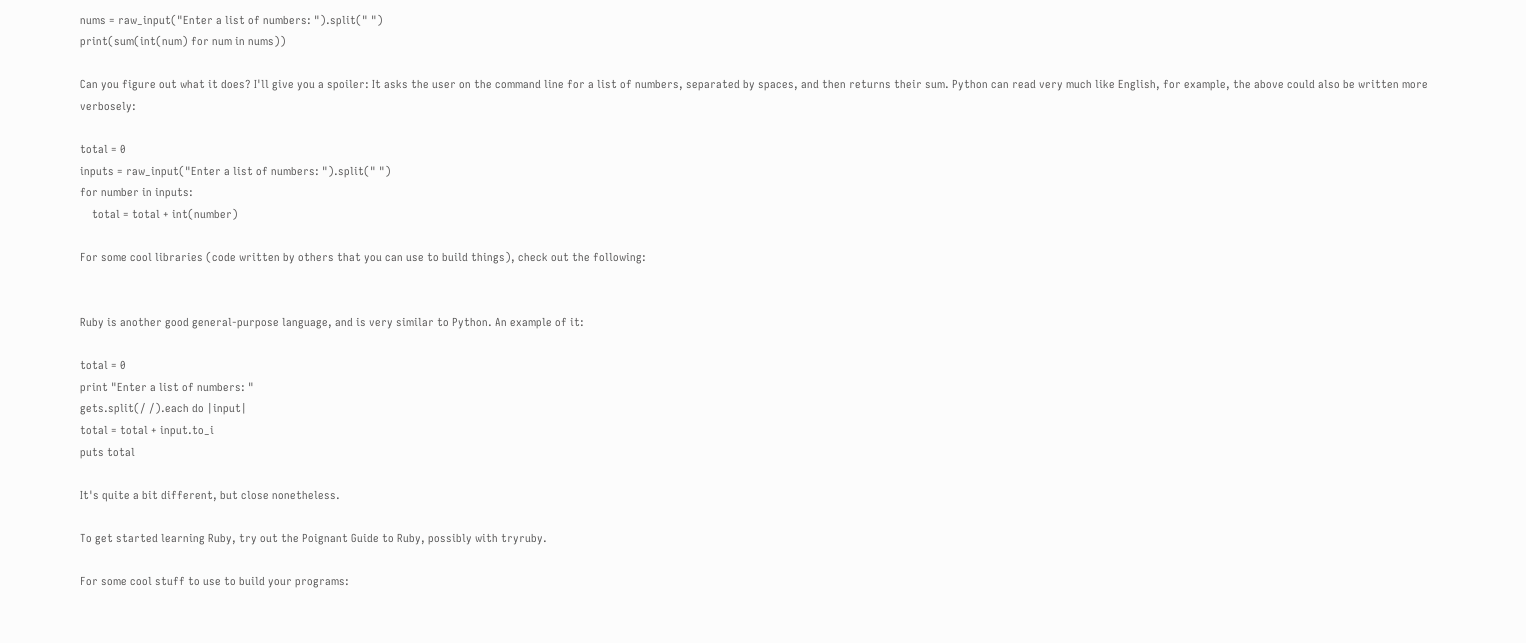nums = raw_input("Enter a list of numbers: ").split(" ")
print(sum(int(num) for num in nums))

Can you figure out what it does? I'll give you a spoiler: It asks the user on the command line for a list of numbers, separated by spaces, and then returns their sum. Python can read very much like English, for example, the above could also be written more verbosely:

total = 0
inputs = raw_input("Enter a list of numbers: ").split(" ")
for number in inputs:
    total = total + int(number)

For some cool libraries (code written by others that you can use to build things), check out the following:


Ruby is another good general-purpose language, and is very similar to Python. An example of it:

total = 0
print "Enter a list of numbers: "
gets.split(/ /).each do |input|
total = total + input.to_i
puts total

It's quite a bit different, but close nonetheless.

To get started learning Ruby, try out the Poignant Guide to Ruby, possibly with tryruby.

For some cool stuff to use to build your programs: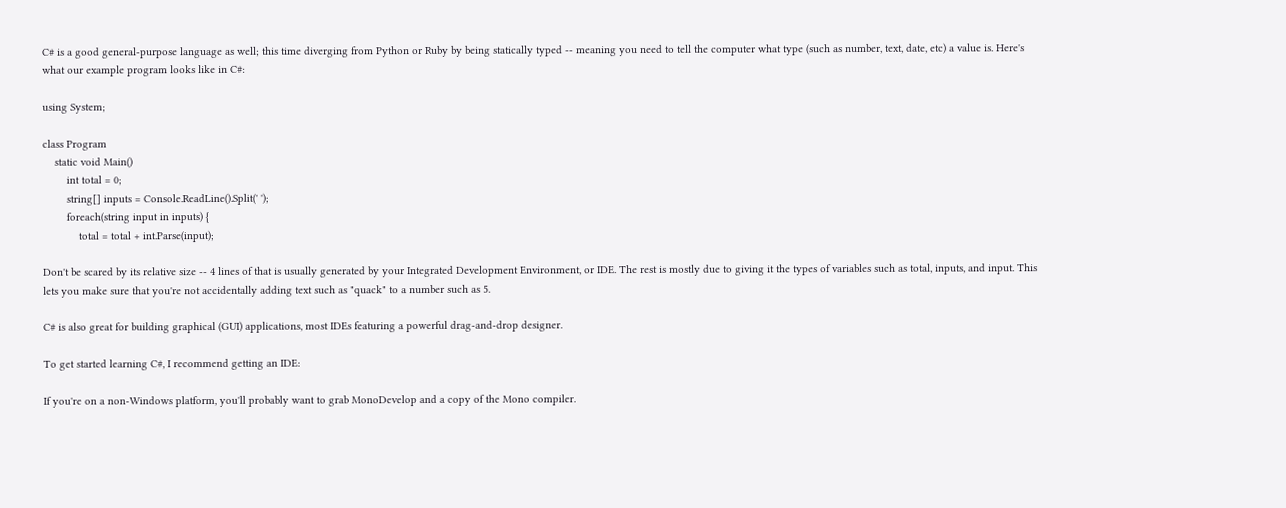C# is a good general-purpose language as well; this time diverging from Python or Ruby by being statically typed -- meaning you need to tell the computer what type (such as number, text, date, etc) a value is. Here's what our example program looks like in C#:

using System;

class Program
    static void Main()
        int total = 0;
        string[] inputs = Console.ReadLine().Split(' ');
        foreach(string input in inputs) {
            total = total + int.Parse(input);

Don't be scared by its relative size -- 4 lines of that is usually generated by your Integrated Development Environment, or IDE. The rest is mostly due to giving it the types of variables such as total, inputs, and input. This lets you make sure that you're not accidentally adding text such as "quack" to a number such as 5.

C# is also great for building graphical (GUI) applications, most IDEs featuring a powerful drag-and-drop designer.

To get started learning C#, I recommend getting an IDE:

If you're on a non-Windows platform, you'll probably want to grab MonoDevelop and a copy of the Mono compiler.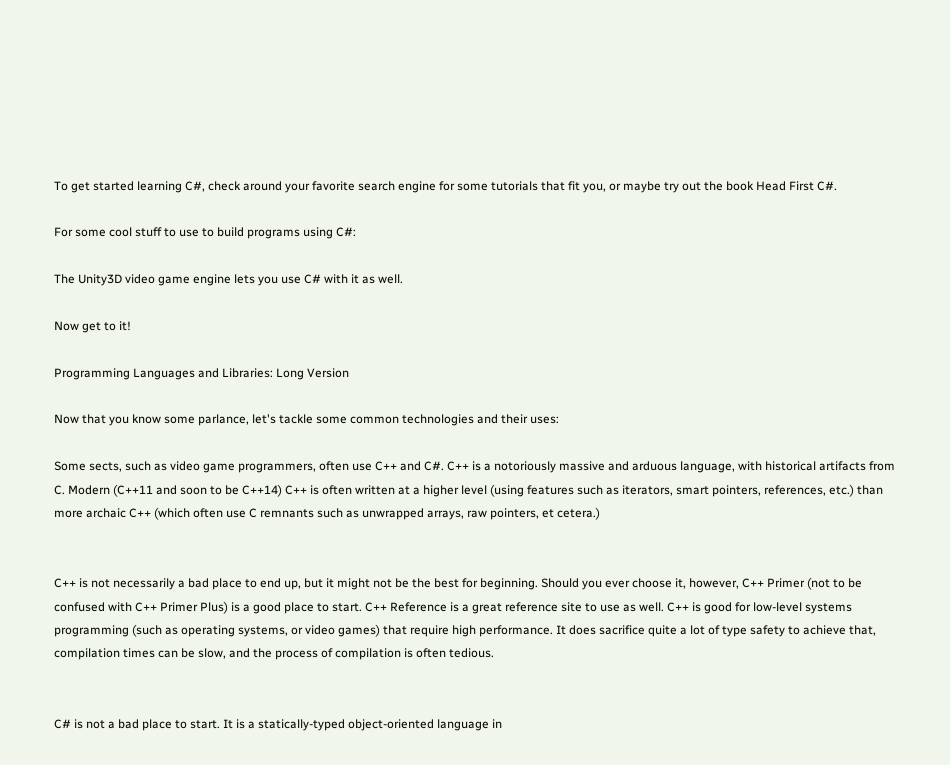To get started learning C#, check around your favorite search engine for some tutorials that fit you, or maybe try out the book Head First C#.

For some cool stuff to use to build programs using C#:

The Unity3D video game engine lets you use C# with it as well.

Now get to it!

Programming Languages and Libraries: Long Version

Now that you know some parlance, let's tackle some common technologies and their uses:

Some sects, such as video game programmers, often use C++ and C#. C++ is a notoriously massive and arduous language, with historical artifacts from C. Modern (C++11 and soon to be C++14) C++ is often written at a higher level (using features such as iterators, smart pointers, references, etc.) than more archaic C++ (which often use C remnants such as unwrapped arrays, raw pointers, et cetera.)


C++ is not necessarily a bad place to end up, but it might not be the best for beginning. Should you ever choose it, however, C++ Primer (not to be confused with C++ Primer Plus) is a good place to start. C++ Reference is a great reference site to use as well. C++ is good for low-level systems programming (such as operating systems, or video games) that require high performance. It does sacrifice quite a lot of type safety to achieve that, compilation times can be slow, and the process of compilation is often tedious.


C# is not a bad place to start. It is a statically-typed object-oriented language in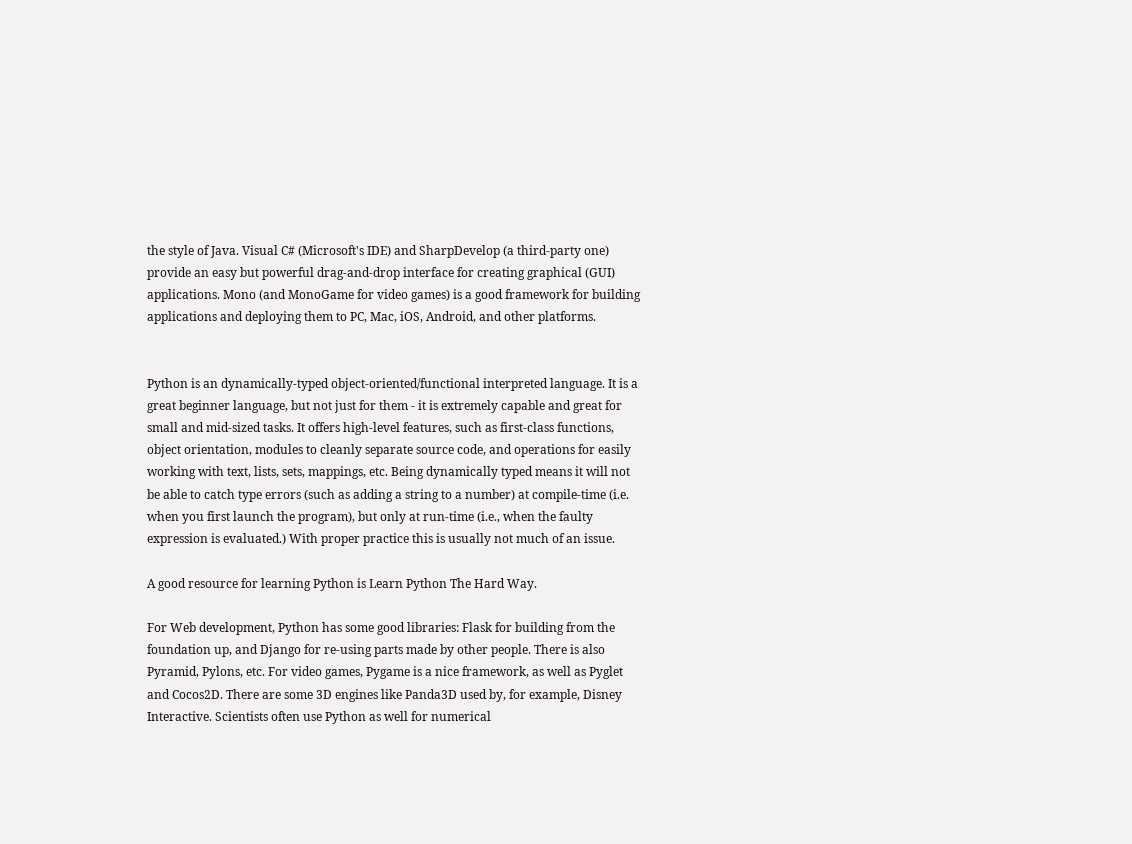the style of Java. Visual C# (Microsoft's IDE) and SharpDevelop (a third-party one) provide an easy but powerful drag-and-drop interface for creating graphical (GUI) applications. Mono (and MonoGame for video games) is a good framework for building applications and deploying them to PC, Mac, iOS, Android, and other platforms.


Python is an dynamically-typed object-oriented/functional interpreted language. It is a great beginner language, but not just for them - it is extremely capable and great for small and mid-sized tasks. It offers high-level features, such as first-class functions, object orientation, modules to cleanly separate source code, and operations for easily working with text, lists, sets, mappings, etc. Being dynamically typed means it will not be able to catch type errors (such as adding a string to a number) at compile-time (i.e. when you first launch the program), but only at run-time (i.e., when the faulty expression is evaluated.) With proper practice this is usually not much of an issue.

A good resource for learning Python is Learn Python The Hard Way.

For Web development, Python has some good libraries: Flask for building from the foundation up, and Django for re-using parts made by other people. There is also Pyramid, Pylons, etc. For video games, Pygame is a nice framework, as well as Pyglet and Cocos2D. There are some 3D engines like Panda3D used by, for example, Disney Interactive. Scientists often use Python as well for numerical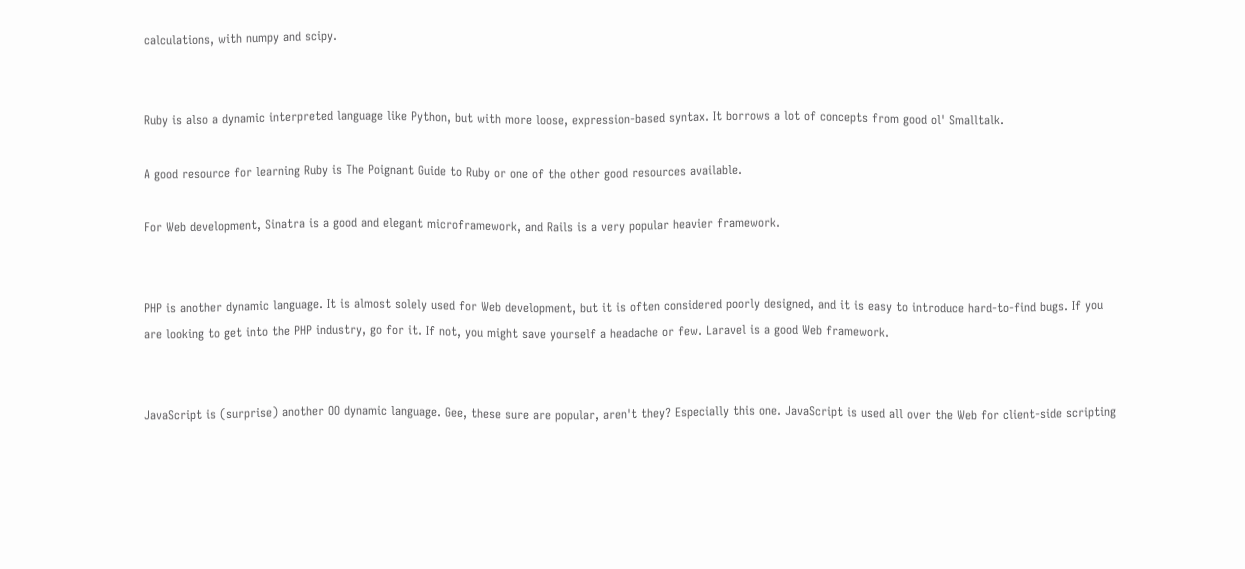calculations, with numpy and scipy.


Ruby is also a dynamic interpreted language like Python, but with more loose, expression-based syntax. It borrows a lot of concepts from good ol' Smalltalk.

A good resource for learning Ruby is The Poignant Guide to Ruby or one of the other good resources available.

For Web development, Sinatra is a good and elegant microframework, and Rails is a very popular heavier framework.


PHP is another dynamic language. It is almost solely used for Web development, but it is often considered poorly designed, and it is easy to introduce hard-to-find bugs. If you are looking to get into the PHP industry, go for it. If not, you might save yourself a headache or few. Laravel is a good Web framework.


JavaScript is (surprise) another OO dynamic language. Gee, these sure are popular, aren't they? Especially this one. JavaScript is used all over the Web for client-side scripting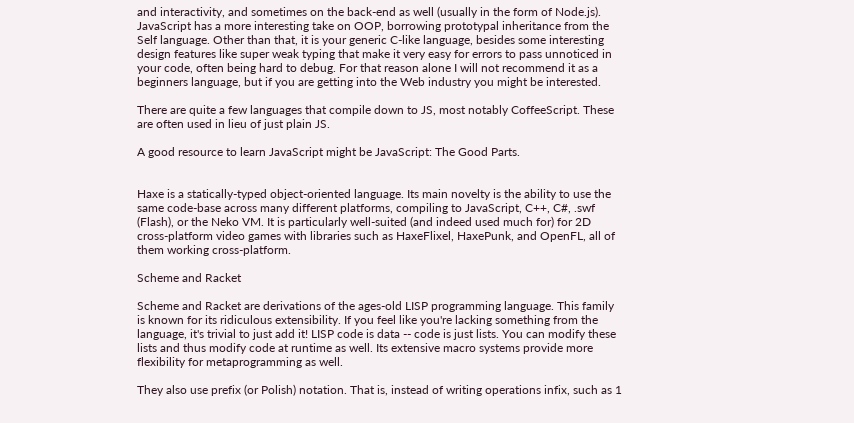and interactivity, and sometimes on the back-end as well (usually in the form of Node.js). JavaScript has a more interesting take on OOP, borrowing prototypal inheritance from the Self language. Other than that, it is your generic C-like language, besides some interesting design features like super weak typing that make it very easy for errors to pass unnoticed in your code, often being hard to debug. For that reason alone I will not recommend it as a beginners language, but if you are getting into the Web industry you might be interested.

There are quite a few languages that compile down to JS, most notably CoffeeScript. These are often used in lieu of just plain JS.

A good resource to learn JavaScript might be JavaScript: The Good Parts.


Haxe is a statically-typed object-oriented language. Its main novelty is the ability to use the same code-base across many different platforms, compiling to JavaScript, C++, C#, .swf (Flash), or the Neko VM. It is particularly well-suited (and indeed used much for) for 2D cross-platform video games with libraries such as HaxeFlixel, HaxePunk, and OpenFL, all of them working cross-platform.

Scheme and Racket

Scheme and Racket are derivations of the ages-old LISP programming language. This family is known for its ridiculous extensibility. If you feel like you're lacking something from the language, it's trivial to just add it! LISP code is data -- code is just lists. You can modify these lists and thus modify code at runtime as well. Its extensive macro systems provide more flexibility for metaprogramming as well.

They also use prefix (or Polish) notation. That is, instead of writing operations infix, such as 1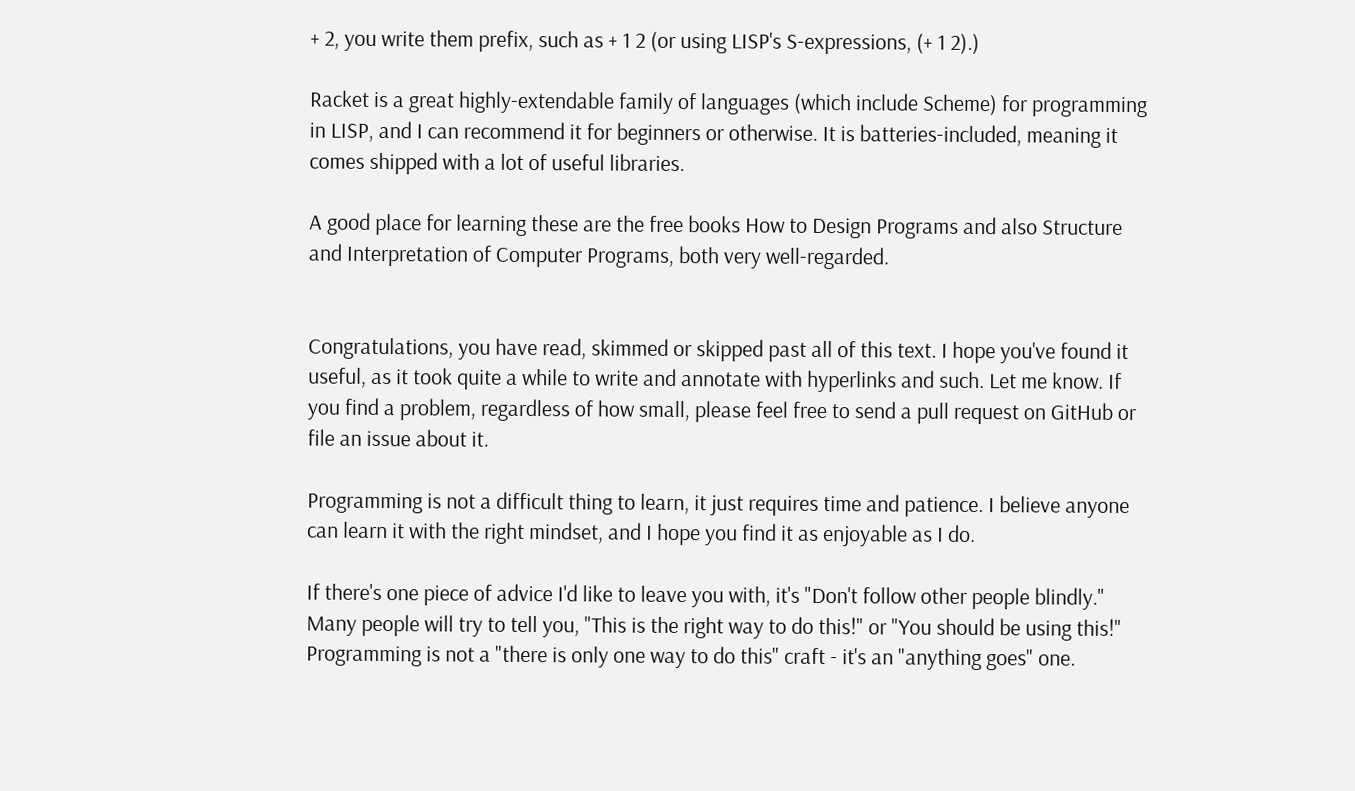+ 2, you write them prefix, such as + 1 2 (or using LISP's S-expressions, (+ 1 2).)

Racket is a great highly-extendable family of languages (which include Scheme) for programming in LISP, and I can recommend it for beginners or otherwise. It is batteries-included, meaning it comes shipped with a lot of useful libraries.

A good place for learning these are the free books How to Design Programs and also Structure and Interpretation of Computer Programs, both very well-regarded.


Congratulations, you have read, skimmed or skipped past all of this text. I hope you've found it useful, as it took quite a while to write and annotate with hyperlinks and such. Let me know. If you find a problem, regardless of how small, please feel free to send a pull request on GitHub or file an issue about it.

Programming is not a difficult thing to learn, it just requires time and patience. I believe anyone can learn it with the right mindset, and I hope you find it as enjoyable as I do.

If there's one piece of advice I'd like to leave you with, it's "Don't follow other people blindly." Many people will try to tell you, "This is the right way to do this!" or "You should be using this!" Programming is not a "there is only one way to do this" craft - it's an "anything goes" one.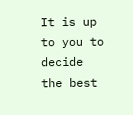It is up to you to decide the best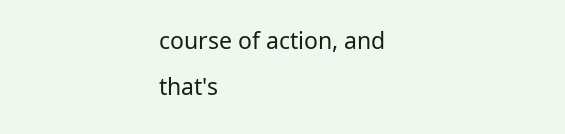course of action, and that's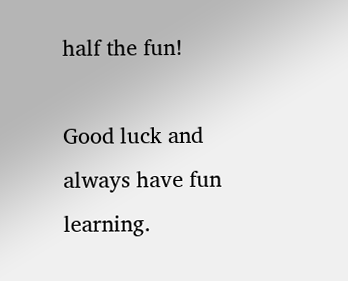half the fun!

Good luck and always have fun learning.